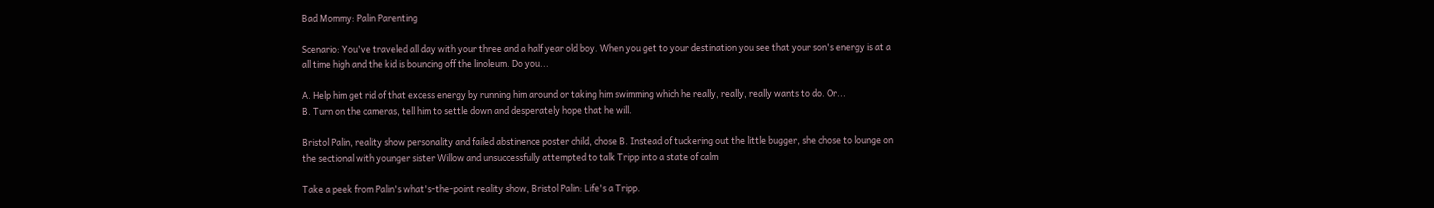Bad Mommy: Palin Parenting

Scenario: You've traveled all day with your three and a half year old boy. When you get to your destination you see that your son's energy is at a all time high and the kid is bouncing off the linoleum. Do you...

A. Help him get rid of that excess energy by running him around or taking him swimming which he really, really, really wants to do. Or...
B. Turn on the cameras, tell him to settle down and desperately hope that he will.

Bristol Palin, reality show personality and failed abstinence poster child, chose B. Instead of tuckering out the little bugger, she chose to lounge on the sectional with younger sister Willow and unsuccessfully attempted to talk Tripp into a state of calm

Take a peek from Palin's what's-the-point reality show, Bristol Palin: Life's a Tripp.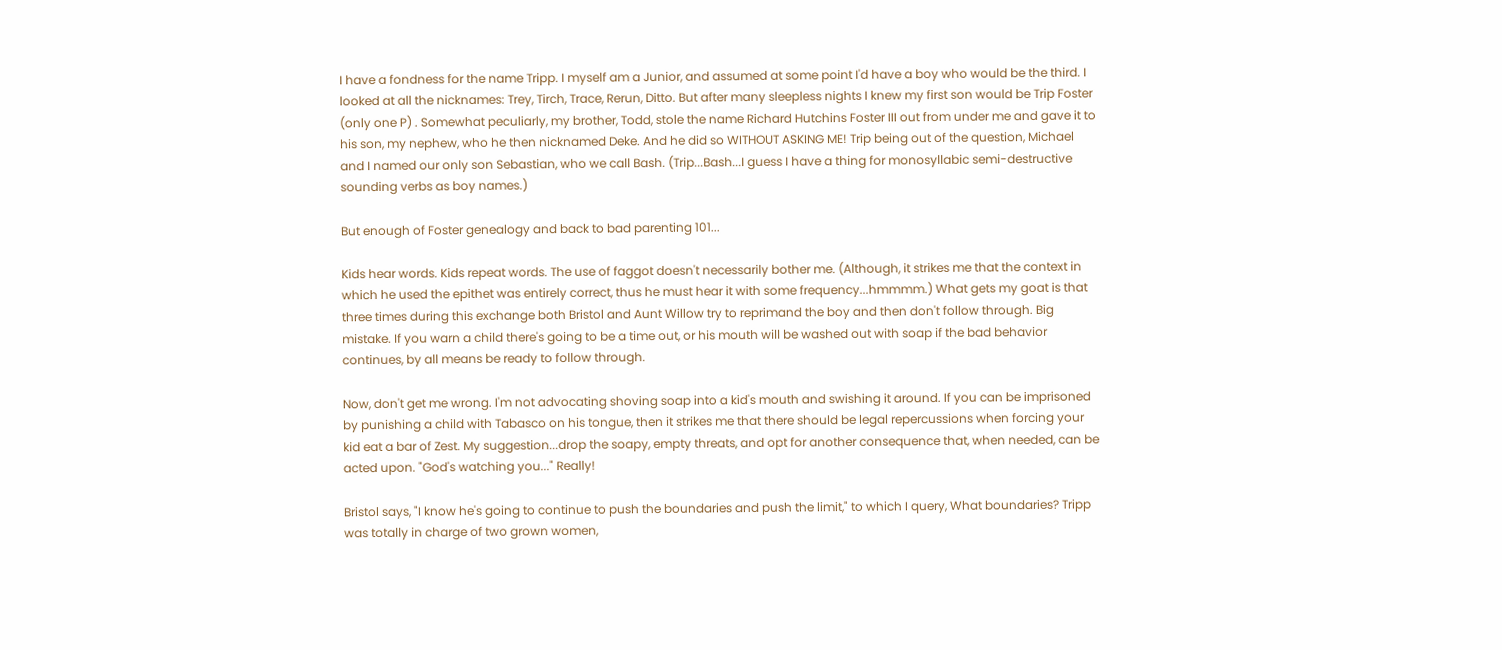I have a fondness for the name Tripp. I myself am a Junior, and assumed at some point I'd have a boy who would be the third. I looked at all the nicknames: Trey, Tirch, Trace, Rerun, Ditto. But after many sleepless nights I knew my first son would be Trip Foster (only one P) . Somewhat peculiarly, my brother, Todd, stole the name Richard Hutchins Foster III out from under me and gave it to his son, my nephew, who he then nicknamed Deke. And he did so WITHOUT ASKING ME! Trip being out of the question, Michael and I named our only son Sebastian, who we call Bash. (Trip...Bash...I guess I have a thing for monosyllabic semi-destructive sounding verbs as boy names.)

But enough of Foster genealogy and back to bad parenting 101...

Kids hear words. Kids repeat words. The use of faggot doesn't necessarily bother me. (Although, it strikes me that the context in which he used the epithet was entirely correct, thus he must hear it with some frequency...hmmmm.) What gets my goat is that three times during this exchange both Bristol and Aunt Willow try to reprimand the boy and then don't follow through. Big mistake. If you warn a child there's going to be a time out, or his mouth will be washed out with soap if the bad behavior continues, by all means be ready to follow through.

Now, don't get me wrong. I'm not advocating shoving soap into a kid's mouth and swishing it around. If you can be imprisoned by punishing a child with Tabasco on his tongue, then it strikes me that there should be legal repercussions when forcing your kid eat a bar of Zest. My suggestion...drop the soapy, empty threats, and opt for another consequence that, when needed, can be acted upon. "God's watching you..." Really!

Bristol says, "I know he's going to continue to push the boundaries and push the limit," to which I query, What boundaries? Tripp was totally in charge of two grown women,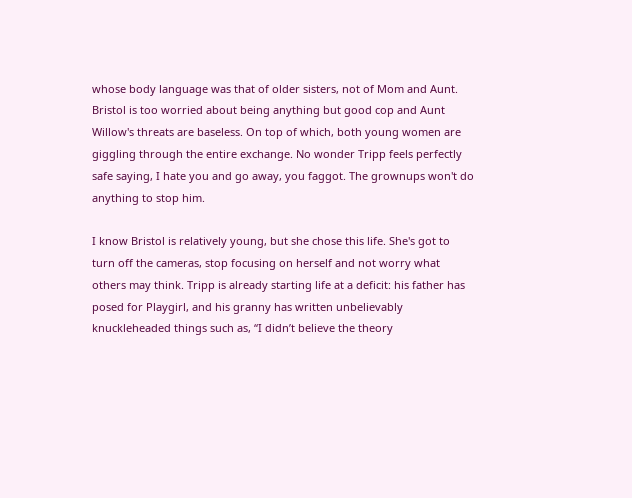whose body language was that of older sisters, not of Mom and Aunt. Bristol is too worried about being anything but good cop and Aunt Willow's threats are baseless. On top of which, both young women are giggling through the entire exchange. No wonder Tripp feels perfectly safe saying, I hate you and go away, you faggot. The grownups won't do anything to stop him.

I know Bristol is relatively young, but she chose this life. She's got to turn off the cameras, stop focusing on herself and not worry what others may think. Tripp is already starting life at a deficit: his father has posed for Playgirl, and his granny has written unbelievably knuckleheaded things such as, “I didn’t believe the theory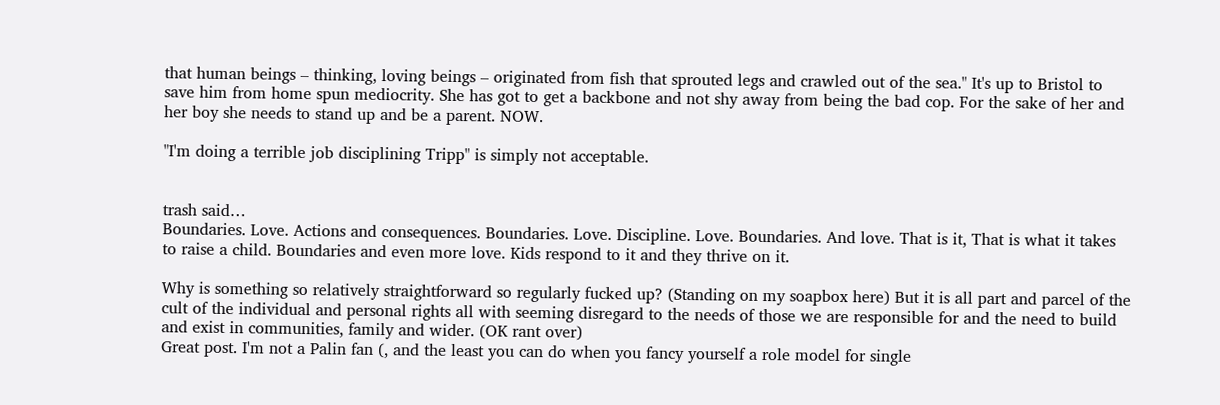that human beings – thinking, loving beings – originated from fish that sprouted legs and crawled out of the sea." It's up to Bristol to save him from home spun mediocrity. She has got to get a backbone and not shy away from being the bad cop. For the sake of her and her boy she needs to stand up and be a parent. NOW.

"I'm doing a terrible job disciplining Tripp" is simply not acceptable.


trash said…
Boundaries. Love. Actions and consequences. Boundaries. Love. Discipline. Love. Boundaries. And love. That is it, That is what it takes to raise a child. Boundaries and even more love. Kids respond to it and they thrive on it.

Why is something so relatively straightforward so regularly fucked up? (Standing on my soapbox here) But it is all part and parcel of the cult of the individual and personal rights all with seeming disregard to the needs of those we are responsible for and the need to build and exist in communities, family and wider. (OK rant over)
Great post. I'm not a Palin fan (, and the least you can do when you fancy yourself a role model for single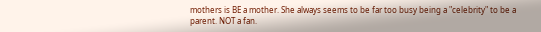mothers is BE a mother. She always seems to be far too busy being a "celebrity" to be a parent. NOT a fan.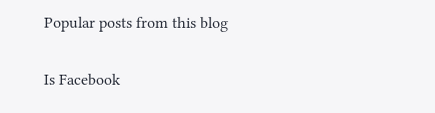Popular posts from this blog

Is Facebook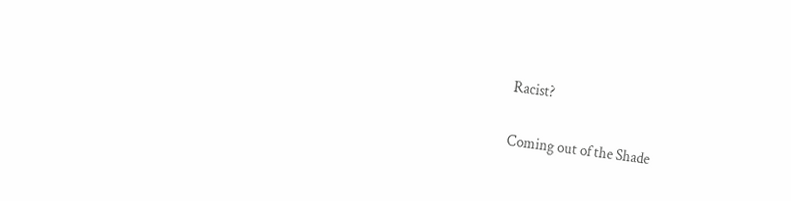Racist?

Coming out of the Shade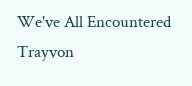We've All Encountered Trayvon